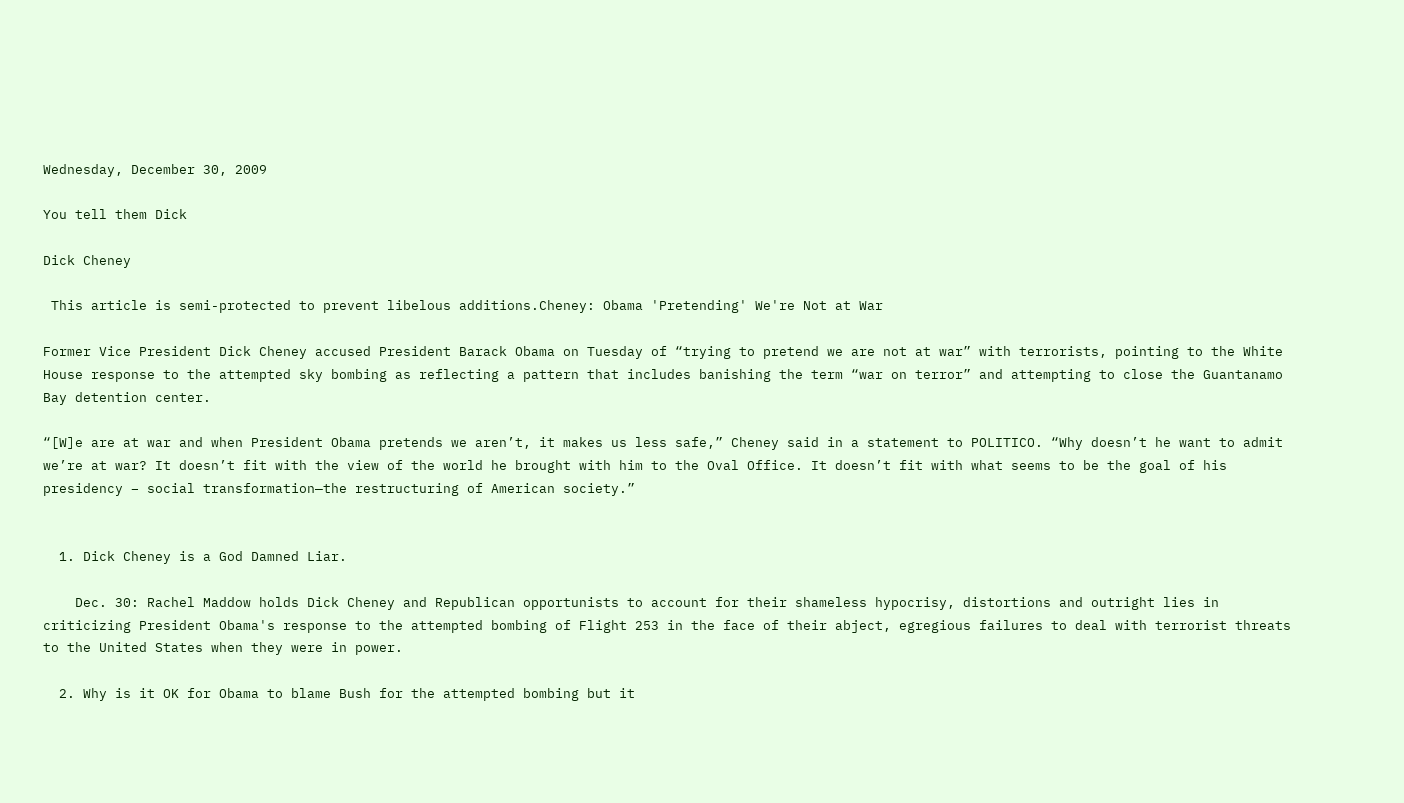Wednesday, December 30, 2009

You tell them Dick

Dick Cheney

 This article is semi-protected to prevent libelous additions.Cheney: Obama 'Pretending' We're Not at War

Former Vice President Dick Cheney accused President Barack Obama on Tuesday of “trying to pretend we are not at war” with terrorists, pointing to the White House response to the attempted sky bombing as reflecting a pattern that includes banishing the term “war on terror” and attempting to close the Guantanamo Bay detention center.

“[W]e are at war and when President Obama pretends we aren’t, it makes us less safe,” Cheney said in a statement to POLITICO. “Why doesn’t he want to admit we’re at war? It doesn’t fit with the view of the world he brought with him to the Oval Office. It doesn’t fit with what seems to be the goal of his presidency – social transformation—the restructuring of American society.”


  1. Dick Cheney is a God Damned Liar.

    Dec. 30: Rachel Maddow holds Dick Cheney and Republican opportunists to account for their shameless hypocrisy, distortions and outright lies in criticizing President Obama's response to the attempted bombing of Flight 253 in the face of their abject, egregious failures to deal with terrorist threats to the United States when they were in power.

  2. Why is it OK for Obama to blame Bush for the attempted bombing but it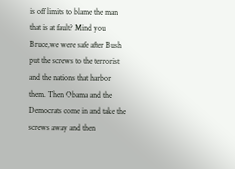is off limits to blame the man that is at fault? Mind you Bruce,we were safe after Bush put the screws to the terrorist and the nations that harbor them. Then Obama and the Democrats come in and take the screws away and then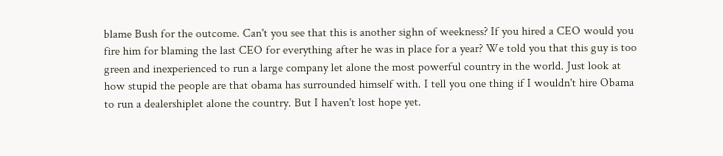blame Bush for the outcome. Can't you see that this is another sighn of weekness? If you hired a CEO would you fire him for blaming the last CEO for everything after he was in place for a year? We told you that this guy is too green and inexperienced to run a large company let alone the most powerful country in the world. Just look at how stupid the people are that obama has surrounded himself with. I tell you one thing if I wouldn't hire Obama to run a dealershiplet alone the country. But I haven't lost hope yet.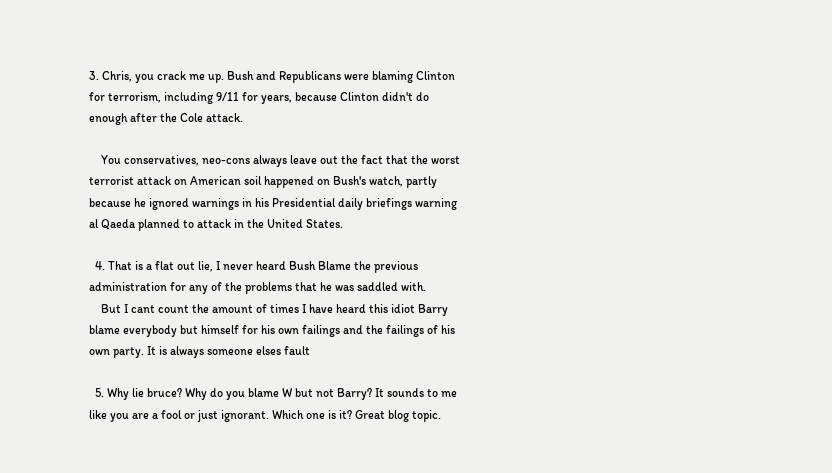3. Chris, you crack me up. Bush and Republicans were blaming Clinton for terrorism, including 9/11 for years, because Clinton didn't do enough after the Cole attack.

    You conservatives, neo-cons always leave out the fact that the worst terrorist attack on American soil happened on Bush's watch, partly because he ignored warnings in his Presidential daily briefings warning al Qaeda planned to attack in the United States.

  4. That is a flat out lie, I never heard Bush Blame the previous administration for any of the problems that he was saddled with.
    But I cant count the amount of times I have heard this idiot Barry blame everybody but himself for his own failings and the failings of his own party. It is always someone elses fault

  5. Why lie bruce? Why do you blame W but not Barry? It sounds to me like you are a fool or just ignorant. Which one is it? Great blog topic.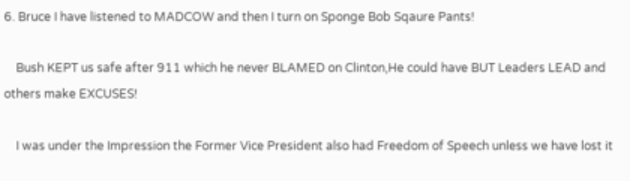6. Bruce I have listened to MADCOW and then I turn on Sponge Bob Sqaure Pants!

    Bush KEPT us safe after 911 which he never BLAMED on Clinton,He could have BUT Leaders LEAD and others make EXCUSES!

    I was under the Impression the Former Vice President also had Freedom of Speech unless we have lost it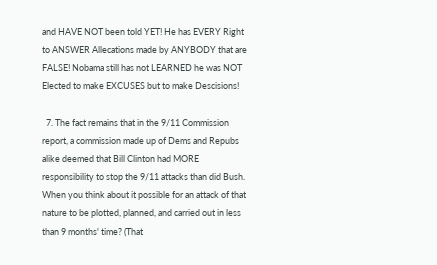and HAVE NOT been told YET! He has EVERY Right to ANSWER Allecations made by ANYBODY that are FALSE! Nobama still has not LEARNED he was NOT Elected to make EXCUSES but to make Descisions!

  7. The fact remains that in the 9/11 Commission report, a commission made up of Dems and Repubs alike deemed that Bill Clinton had MORE responsibility to stop the 9/11 attacks than did Bush. When you think about it possible for an attack of that nature to be plotted, planned, and carried out in less than 9 months' time? (That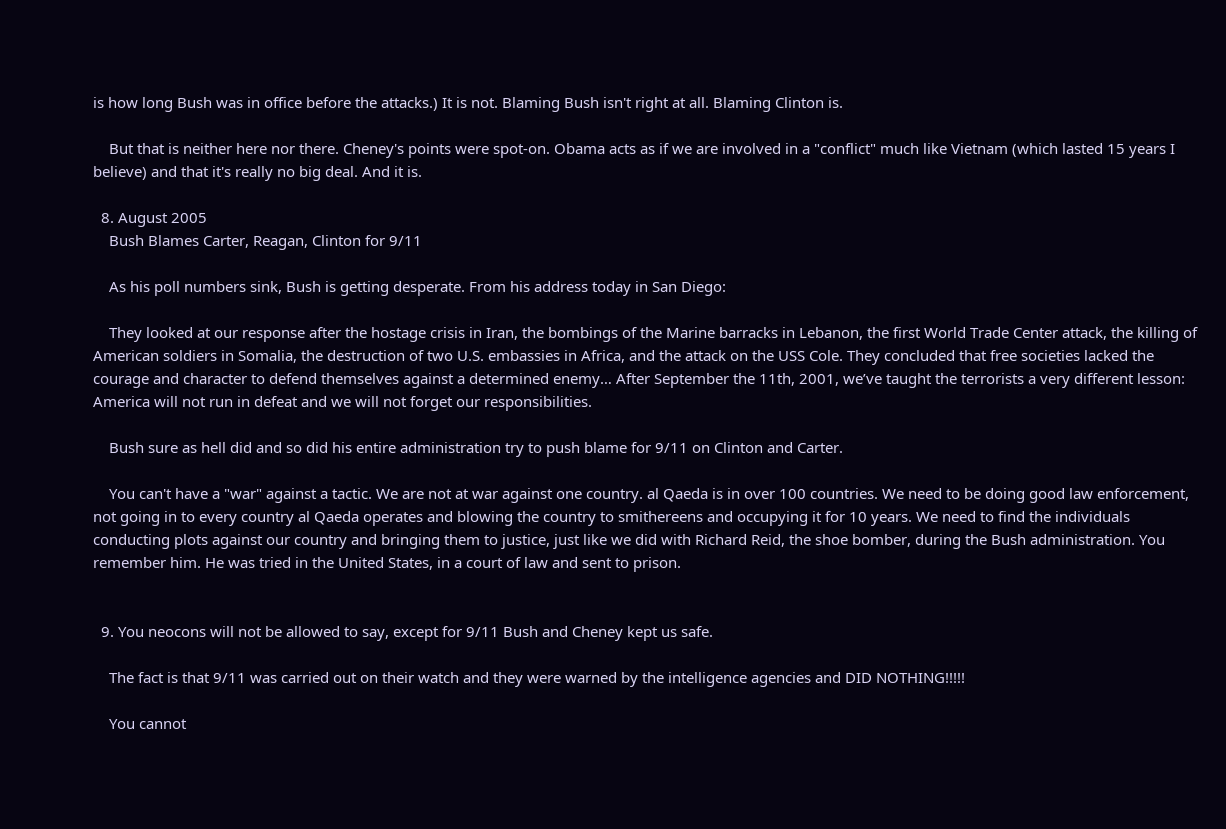is how long Bush was in office before the attacks.) It is not. Blaming Bush isn't right at all. Blaming Clinton is.

    But that is neither here nor there. Cheney's points were spot-on. Obama acts as if we are involved in a "conflict" much like Vietnam (which lasted 15 years I believe) and that it's really no big deal. And it is.

  8. August 2005
    Bush Blames Carter, Reagan, Clinton for 9/11

    As his poll numbers sink, Bush is getting desperate. From his address today in San Diego:

    They looked at our response after the hostage crisis in Iran, the bombings of the Marine barracks in Lebanon, the first World Trade Center attack, the killing of American soldiers in Somalia, the destruction of two U.S. embassies in Africa, and the attack on the USS Cole. They concluded that free societies lacked the courage and character to defend themselves against a determined enemy… After September the 11th, 2001, we’ve taught the terrorists a very different lesson: America will not run in defeat and we will not forget our responsibilities.

    Bush sure as hell did and so did his entire administration try to push blame for 9/11 on Clinton and Carter.

    You can't have a "war" against a tactic. We are not at war against one country. al Qaeda is in over 100 countries. We need to be doing good law enforcement, not going in to every country al Qaeda operates and blowing the country to smithereens and occupying it for 10 years. We need to find the individuals conducting plots against our country and bringing them to justice, just like we did with Richard Reid, the shoe bomber, during the Bush administration. You remember him. He was tried in the United States, in a court of law and sent to prison.


  9. You neocons will not be allowed to say, except for 9/11 Bush and Cheney kept us safe.

    The fact is that 9/11 was carried out on their watch and they were warned by the intelligence agencies and DID NOTHING!!!!!

    You cannot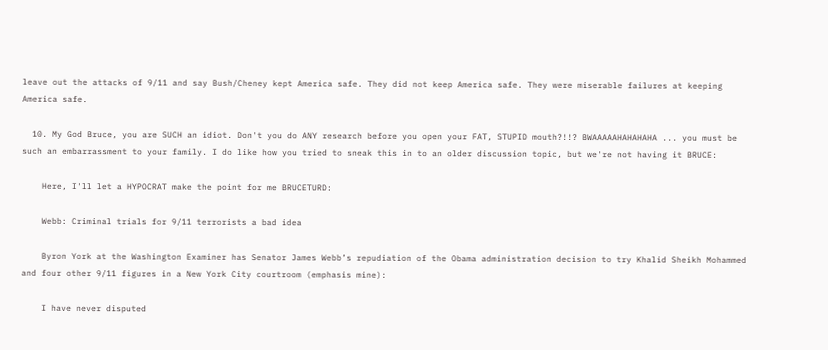leave out the attacks of 9/11 and say Bush/Cheney kept America safe. They did not keep America safe. They were miserable failures at keeping America safe.

  10. My God Bruce, you are SUCH an idiot. Don't you do ANY research before you open your FAT, STUPID mouth?!!? BWAAAAAHAHAHAHA ... you must be such an embarrassment to your family. I do like how you tried to sneak this in to an older discussion topic, but we're not having it BRUCE:

    Here, I'll let a HYPOCRAT make the point for me BRUCETURD:

    Webb: Criminal trials for 9/11 terrorists a bad idea

    Byron York at the Washington Examiner has Senator James Webb’s repudiation of the Obama administration decision to try Khalid Sheikh Mohammed and four other 9/11 figures in a New York City courtroom (emphasis mine):

    I have never disputed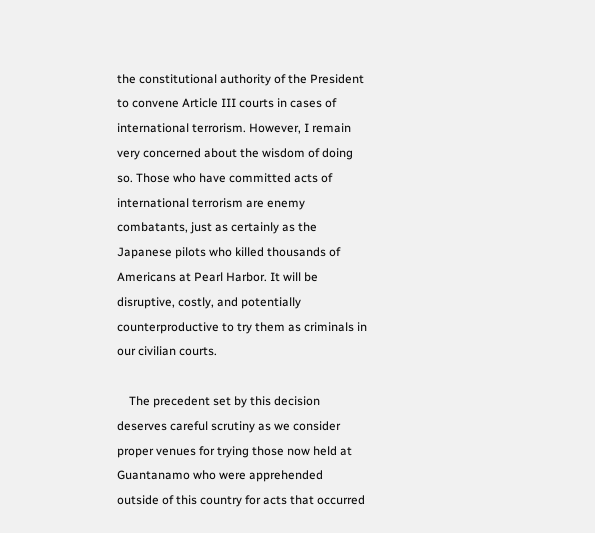the constitutional authority of the President to convene Article III courts in cases of international terrorism. However, I remain very concerned about the wisdom of doing so. Those who have committed acts of international terrorism are enemy combatants, just as certainly as the Japanese pilots who killed thousands of Americans at Pearl Harbor. It will be disruptive, costly, and potentially counterproductive to try them as criminals in our civilian courts.

    The precedent set by this decision deserves careful scrutiny as we consider proper venues for trying those now held at Guantanamo who were apprehended outside of this country for acts that occurred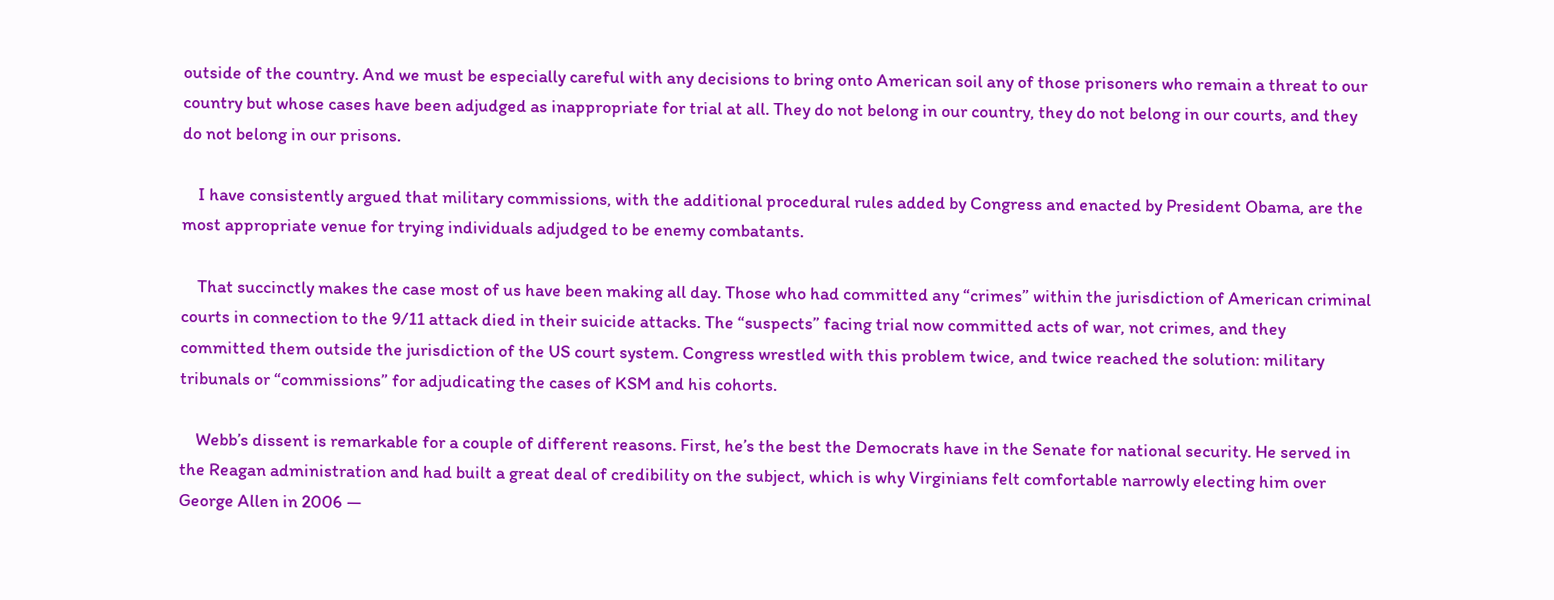outside of the country. And we must be especially careful with any decisions to bring onto American soil any of those prisoners who remain a threat to our country but whose cases have been adjudged as inappropriate for trial at all. They do not belong in our country, they do not belong in our courts, and they do not belong in our prisons.

    I have consistently argued that military commissions, with the additional procedural rules added by Congress and enacted by President Obama, are the most appropriate venue for trying individuals adjudged to be enemy combatants.

    That succinctly makes the case most of us have been making all day. Those who had committed any “crimes” within the jurisdiction of American criminal courts in connection to the 9/11 attack died in their suicide attacks. The “suspects” facing trial now committed acts of war, not crimes, and they committed them outside the jurisdiction of the US court system. Congress wrestled with this problem twice, and twice reached the solution: military tribunals or “commissions” for adjudicating the cases of KSM and his cohorts.

    Webb’s dissent is remarkable for a couple of different reasons. First, he’s the best the Democrats have in the Senate for national security. He served in the Reagan administration and had built a great deal of credibility on the subject, which is why Virginians felt comfortable narrowly electing him over George Allen in 2006 —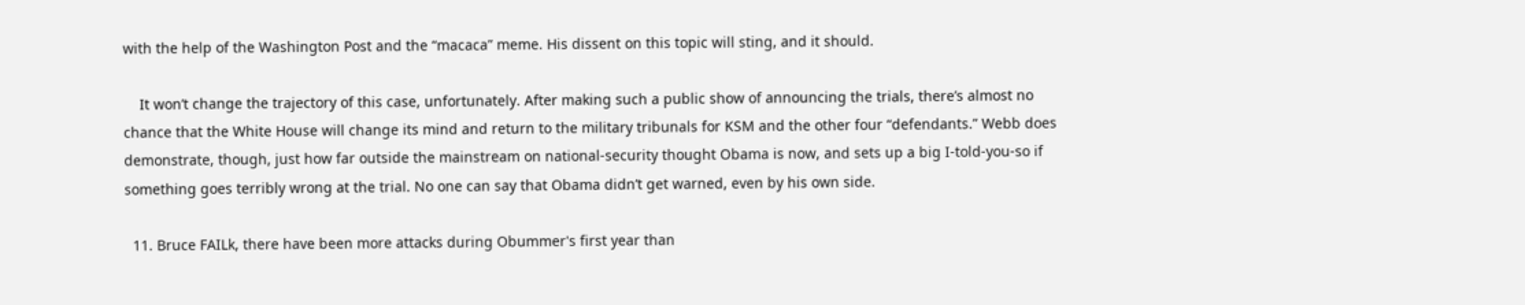with the help of the Washington Post and the “macaca” meme. His dissent on this topic will sting, and it should.

    It won’t change the trajectory of this case, unfortunately. After making such a public show of announcing the trials, there’s almost no chance that the White House will change its mind and return to the military tribunals for KSM and the other four “defendants.” Webb does demonstrate, though, just how far outside the mainstream on national-security thought Obama is now, and sets up a big I-told-you-so if something goes terribly wrong at the trial. No one can say that Obama didn’t get warned, even by his own side.

  11. Bruce FAILk, there have been more attacks during Obummer's first year than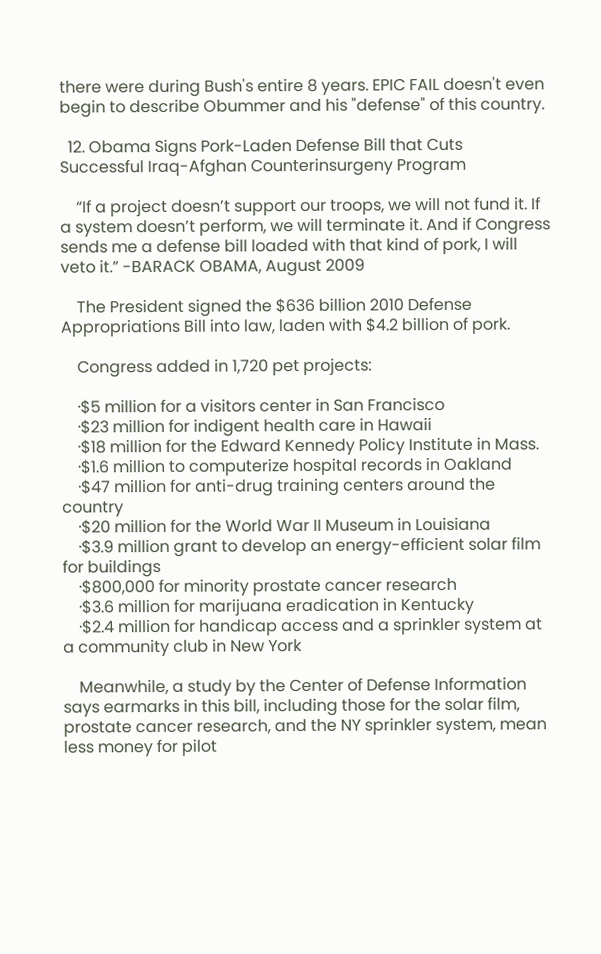there were during Bush's entire 8 years. EPIC FAIL doesn't even begin to describe Obummer and his "defense" of this country.

  12. Obama Signs Pork-Laden Defense Bill that Cuts Successful Iraq-Afghan Counterinsurgeny Program

    “If a project doesn’t support our troops, we will not fund it. If a system doesn’t perform, we will terminate it. And if Congress sends me a defense bill loaded with that kind of pork, I will veto it.” -BARACK OBAMA, August 2009

    The President signed the $636 billion 2010 Defense Appropriations Bill into law, laden with $4.2 billion of pork.

    Congress added in 1,720 pet projects:

    ∙$5 million for a visitors center in San Francisco
    ∙$23 million for indigent health care in Hawaii
    ∙$18 million for the Edward Kennedy Policy Institute in Mass.
    ∙$1.6 million to computerize hospital records in Oakland
    ∙$47 million for anti-drug training centers around the country
    ∙$20 million for the World War II Museum in Louisiana
    ∙$3.9 million grant to develop an energy-efficient solar film for buildings
    ∙$800,000 for minority prostate cancer research
    ∙$3.6 million for marijuana eradication in Kentucky
    ∙$2.4 million for handicap access and a sprinkler system at a community club in New York

    Meanwhile, a study by the Center of Defense Information says earmarks in this bill, including those for the solar film, prostate cancer research, and the NY sprinkler system, mean less money for pilot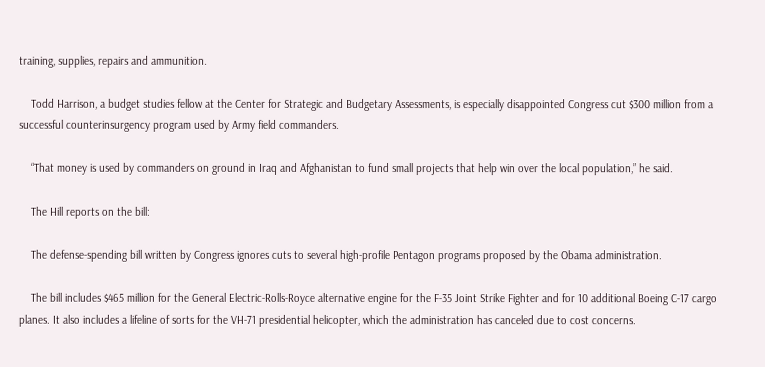training, supplies, repairs and ammunition.

    Todd Harrison, a budget studies fellow at the Center for Strategic and Budgetary Assessments, is especially disappointed Congress cut $300 million from a successful counterinsurgency program used by Army field commanders.

    “That money is used by commanders on ground in Iraq and Afghanistan to fund small projects that help win over the local population,” he said.

    The Hill reports on the bill:

    The defense-spending bill written by Congress ignores cuts to several high-profile Pentagon programs proposed by the Obama administration.

    The bill includes $465 million for the General Electric-Rolls-Royce alternative engine for the F-35 Joint Strike Fighter and for 10 additional Boeing C-17 cargo planes. It also includes a lifeline of sorts for the VH-71 presidential helicopter, which the administration has canceled due to cost concerns.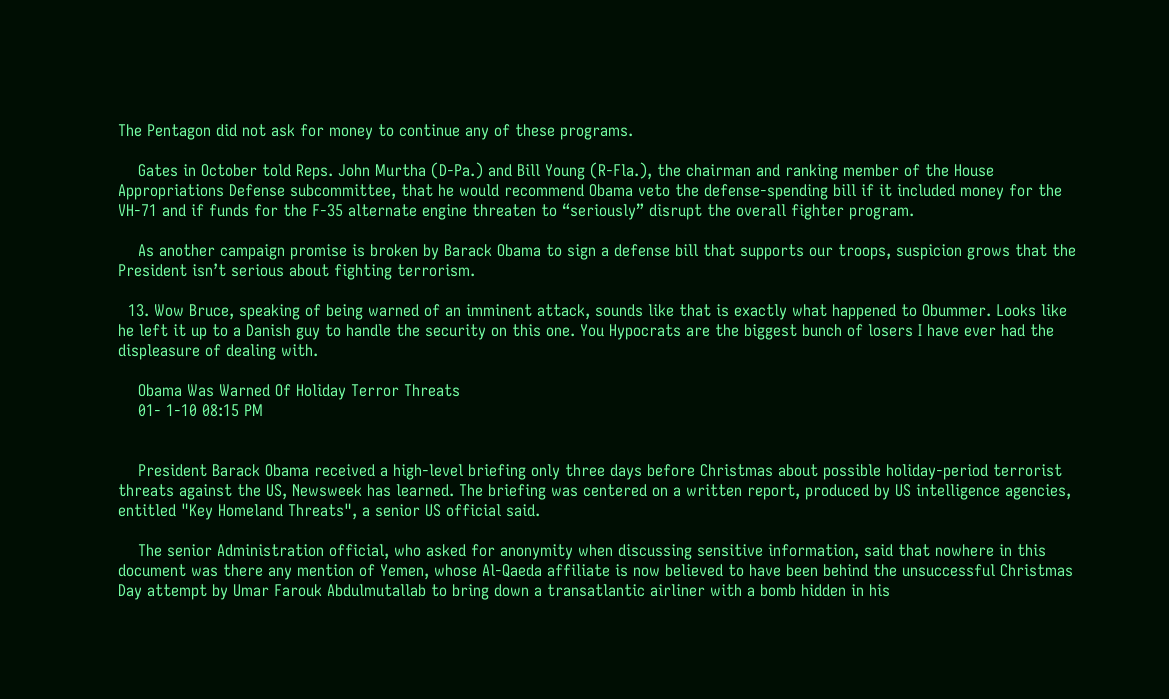The Pentagon did not ask for money to continue any of these programs.

    Gates in October told Reps. John Murtha (D-Pa.) and Bill Young (R-Fla.), the chairman and ranking member of the House Appropriations Defense subcommittee, that he would recommend Obama veto the defense-spending bill if it included money for the VH-71 and if funds for the F-35 alternate engine threaten to “seriously” disrupt the overall fighter program.

    As another campaign promise is broken by Barack Obama to sign a defense bill that supports our troops, suspicion grows that the President isn’t serious about fighting terrorism.

  13. Wow Bruce, speaking of being warned of an imminent attack, sounds like that is exactly what happened to Obummer. Looks like he left it up to a Danish guy to handle the security on this one. You Hypocrats are the biggest bunch of losers I have ever had the displeasure of dealing with.

    Obama Was Warned Of Holiday Terror Threats
    01- 1-10 08:15 PM


    President Barack Obama received a high-level briefing only three days before Christmas about possible holiday-period terrorist threats against the US, Newsweek has learned. The briefing was centered on a written report, produced by US intelligence agencies, entitled "Key Homeland Threats", a senior US official said.

    The senior Administration official, who asked for anonymity when discussing sensitive information, said that nowhere in this document was there any mention of Yemen, whose Al-Qaeda affiliate is now believed to have been behind the unsuccessful Christmas Day attempt by Umar Farouk Abdulmutallab to bring down a transatlantic airliner with a bomb hidden in his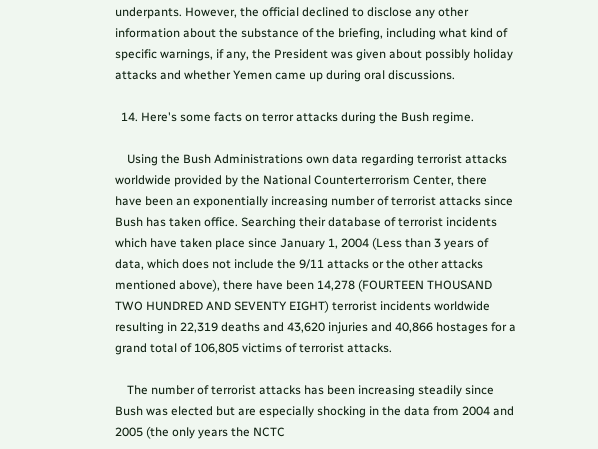underpants. However, the official declined to disclose any other information about the substance of the briefing, including what kind of specific warnings, if any, the President was given about possibly holiday attacks and whether Yemen came up during oral discussions.

  14. Here's some facts on terror attacks during the Bush regime.

    Using the Bush Administrations own data regarding terrorist attacks worldwide provided by the National Counterterrorism Center, there have been an exponentially increasing number of terrorist attacks since Bush has taken office. Searching their database of terrorist incidents which have taken place since January 1, 2004 (Less than 3 years of data, which does not include the 9/11 attacks or the other attacks mentioned above), there have been 14,278 (FOURTEEN THOUSAND TWO HUNDRED AND SEVENTY EIGHT) terrorist incidents worldwide resulting in 22,319 deaths and 43,620 injuries and 40,866 hostages for a grand total of 106,805 victims of terrorist attacks.

    The number of terrorist attacks has been increasing steadily since Bush was elected but are especially shocking in the data from 2004 and 2005 (the only years the NCTC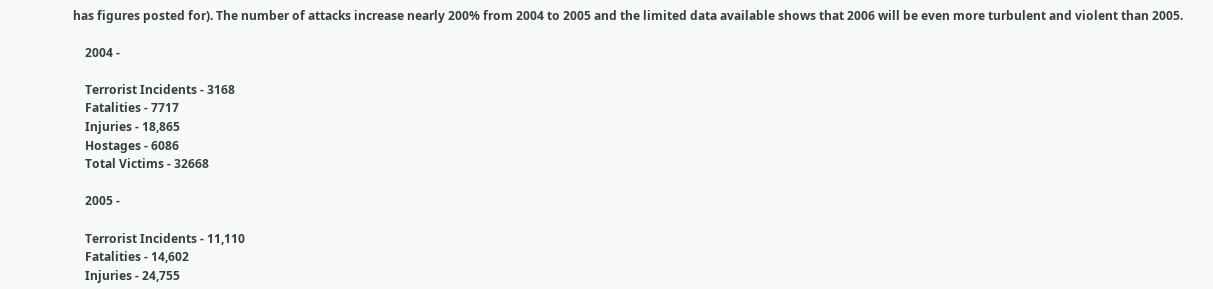has figures posted for). The number of attacks increase nearly 200% from 2004 to 2005 and the limited data available shows that 2006 will be even more turbulent and violent than 2005.

    2004 -

    Terrorist Incidents - 3168
    Fatalities - 7717
    Injuries - 18,865
    Hostages - 6086
    Total Victims - 32668

    2005 -

    Terrorist Incidents - 11,110
    Fatalities - 14,602
    Injuries - 24,755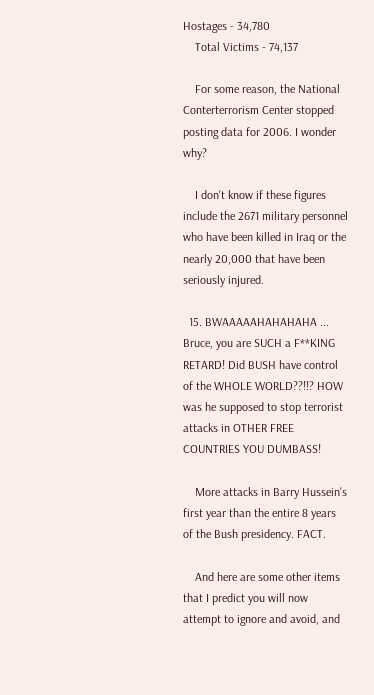Hostages - 34,780
    Total Victims - 74,137

    For some reason, the National Conterterrorism Center stopped posting data for 2006. I wonder why?

    I don't know if these figures include the 2671 military personnel who have been killed in Iraq or the nearly 20,000 that have been seriously injured.

  15. BWAAAAAHAHAHAHA ... Bruce, you are SUCH a F**KING RETARD! Did BUSH have control of the WHOLE WORLD??!!? HOW was he supposed to stop terrorist attacks in OTHER FREE COUNTRIES YOU DUMBASS!

    More attacks in Barry Hussein's first year than the entire 8 years of the Bush presidency. FACT.

    And here are some other items that I predict you will now attempt to ignore and avoid, and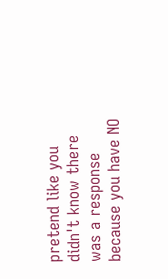pretend like you didn't know there was a response because you have NO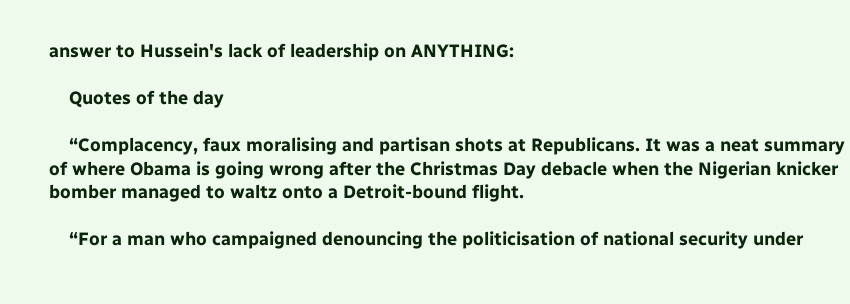answer to Hussein's lack of leadership on ANYTHING:

    Quotes of the day

    “Complacency, faux moralising and partisan shots at Republicans. It was a neat summary of where Obama is going wrong after the Christmas Day debacle when the Nigerian knicker bomber managed to waltz onto a Detroit-bound flight.

    “For a man who campaigned denouncing the politicisation of national security under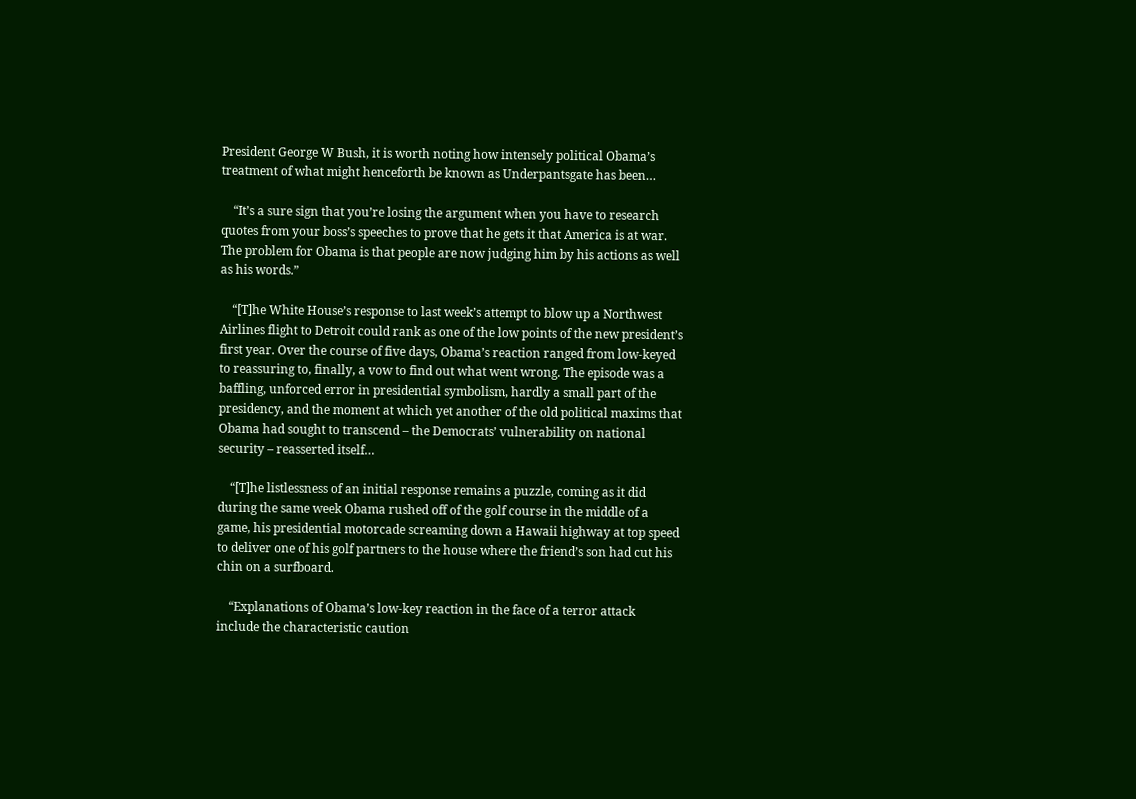President George W Bush, it is worth noting how intensely political Obama’s treatment of what might henceforth be known as Underpantsgate has been…

    “It’s a sure sign that you’re losing the argument when you have to research quotes from your boss’s speeches to prove that he gets it that America is at war. The problem for Obama is that people are now judging him by his actions as well as his words.”

    “[T]he White House’s response to last week’s attempt to blow up a Northwest Airlines flight to Detroit could rank as one of the low points of the new president’s first year. Over the course of five days, Obama’s reaction ranged from low-keyed to reassuring to, finally, a vow to find out what went wrong. The episode was a baffling, unforced error in presidential symbolism, hardly a small part of the presidency, and the moment at which yet another of the old political maxims that Obama had sought to transcend – the Democrats’ vulnerability on national security – reasserted itself…

    “[T]he listlessness of an initial response remains a puzzle, coming as it did during the same week Obama rushed off of the golf course in the middle of a game, his presidential motorcade screaming down a Hawaii highway at top speed to deliver one of his golf partners to the house where the friend’s son had cut his chin on a surfboard.

    “Explanations of Obama’s low-key reaction in the face of a terror attack include the characteristic caution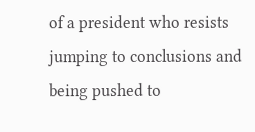of a president who resists jumping to conclusions and being pushed to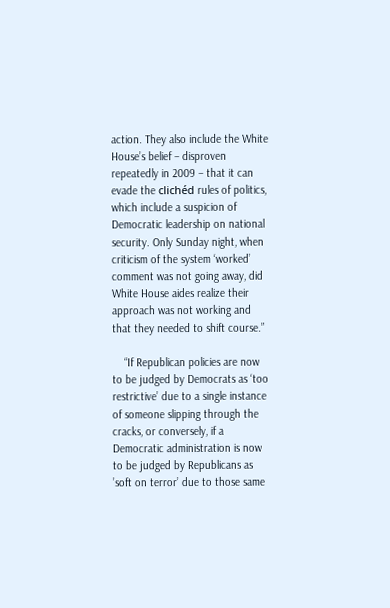action. They also include the White House’s belief – disproven repeatedly in 2009 – that it can evade the clichéd rules of politics, which include a suspicion of Democratic leadership on national security. Only Sunday night, when criticism of the system ‘worked’ comment was not going away, did White House aides realize their approach was not working and that they needed to shift course.”

    “If Republican policies are now to be judged by Democrats as ‘too restrictive’ due to a single instance of someone slipping through the cracks, or conversely, if a Democratic administration is now to be judged by Republicans as ’soft on terror’ due to those same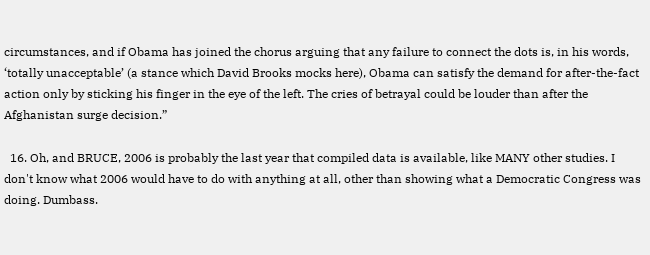circumstances, and if Obama has joined the chorus arguing that any failure to connect the dots is, in his words, ‘totally unacceptable’ (a stance which David Brooks mocks here), Obama can satisfy the demand for after-the-fact action only by sticking his finger in the eye of the left. The cries of betrayal could be louder than after the Afghanistan surge decision.”

  16. Oh, and BRUCE, 2006 is probably the last year that compiled data is available, like MANY other studies. I don't know what 2006 would have to do with anything at all, other than showing what a Democratic Congress was doing. Dumbass.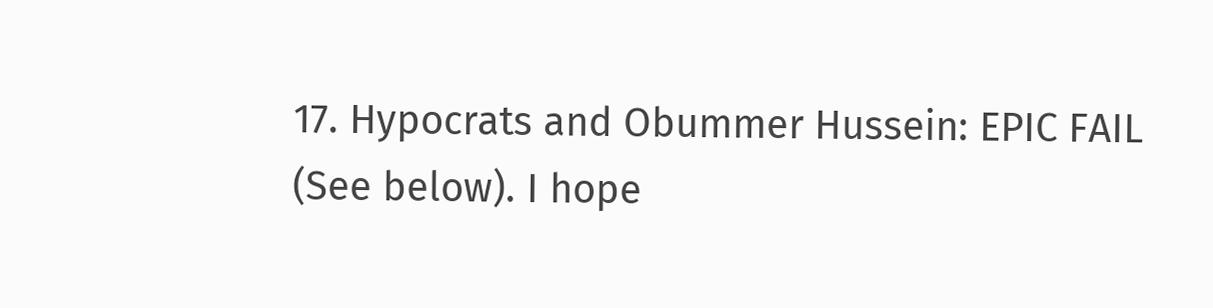17. Hypocrats and Obummer Hussein: EPIC FAIL (See below). I hope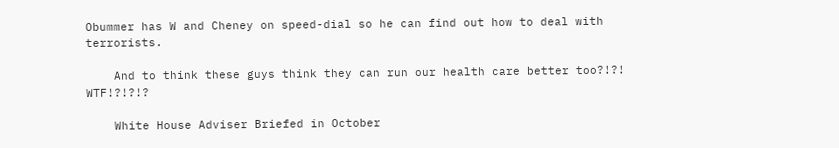Obummer has W and Cheney on speed-dial so he can find out how to deal with terrorists.

    And to think these guys think they can run our health care better too?!?! WTF!?!?!?

    White House Adviser Briefed in October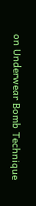on Underwear Bomb Technique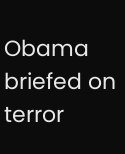Obama briefed on terror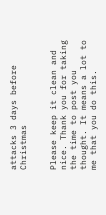attacks 3 days before Christmas


Please keep it clean and nice. Thank you for taking the time to post you thought. It means a lot to me that you do this.